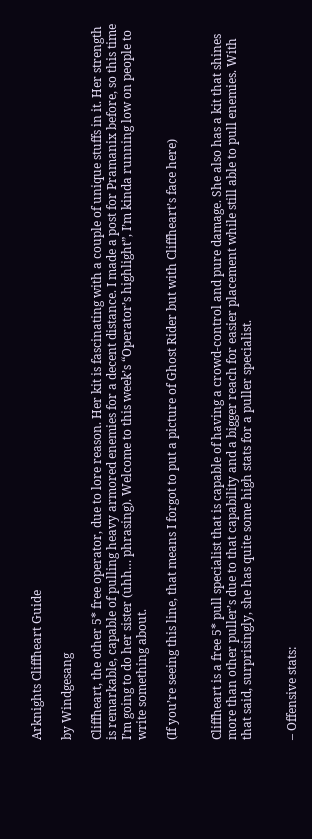Arknights Cliffheart Guide

by Windgesang

Cliffheart, the other 5* free operator, due to lore reason. Her kit is fascinating with a couple of unique stuffs in it. Her strength is remarkable, capable of pulling heavy armored enemies for a decent distance. I made a post for Pramanix before, so this time I’m going to do her sister (uhh… phrasing). Welcome to this week’s “Operator’s highlight”, I’m kinda running low on people to write something about.

(If you’re seeing this line, that means I forgot to put a picture of Ghost Rider but with Cliffheart’s face here)


Cliffheart is a free 5* pull specialist that is capable of having a crowd-control and pure damage. She also has a kit that shines more than other puller’s due to that capability and a bigger reach for easier placement while still able to pull enemies. With that said, surprisingly, she has quite some high stats for a puller specialist.


– Offensive stats: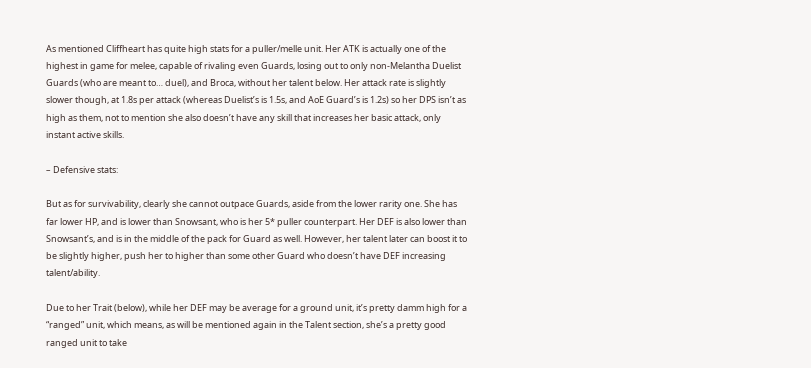As mentioned Cliffheart has quite high stats for a puller/melle unit. Her ATK is actually one of the highest in game for melee, capable of rivaling even Guards, losing out to only non-Melantha Duelist Guards (who are meant to… duel), and Broca, without her talent below. Her attack rate is slightly slower though, at 1.8s per attack (whereas Duelist’s is 1.5s, and AoE Guard’s is 1.2s) so her DPS isn’t as high as them, not to mention she also doesn’t have any skill that increases her basic attack, only instant active skills.

– Defensive stats:

But as for survivability, clearly she cannot outpace Guards, aside from the lower rarity one. She has far lower HP, and is lower than Snowsant, who is her 5* puller counterpart. Her DEF is also lower than Snowsant’s, and is in the middle of the pack for Guard as well. However, her talent later can boost it to be slightly higher, push her to higher than some other Guard who doesn’t have DEF increasing talent/ability.

Due to her Trait (below), while her DEF may be average for a ground unit, it’s pretty damm high for a “ranged” unit, which means, as will be mentioned again in the Talent section, she’s a pretty good ranged unit to take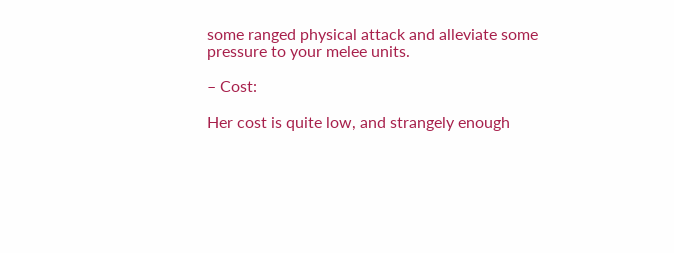some ranged physical attack and alleviate some pressure to your melee units.

– Cost:

Her cost is quite low, and strangely enough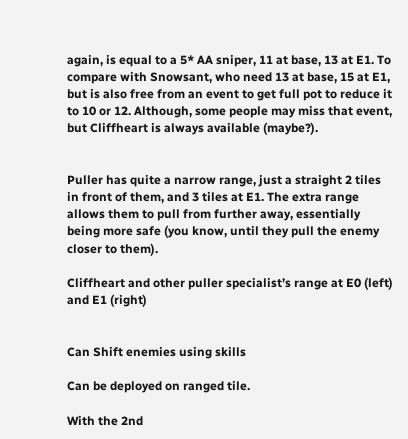again, is equal to a 5* AA sniper, 11 at base, 13 at E1. To compare with Snowsant, who need 13 at base, 15 at E1, but is also free from an event to get full pot to reduce it to 10 or 12. Although, some people may miss that event, but Cliffheart is always available (maybe?).


Puller has quite a narrow range, just a straight 2 tiles in front of them, and 3 tiles at E1. The extra range allows them to pull from further away, essentially being more safe (you know, until they pull the enemy closer to them).

Cliffheart and other puller specialist’s range at E0 (left) and E1 (right)


Can Shift enemies using skills

Can be deployed on ranged tile.

With the 2nd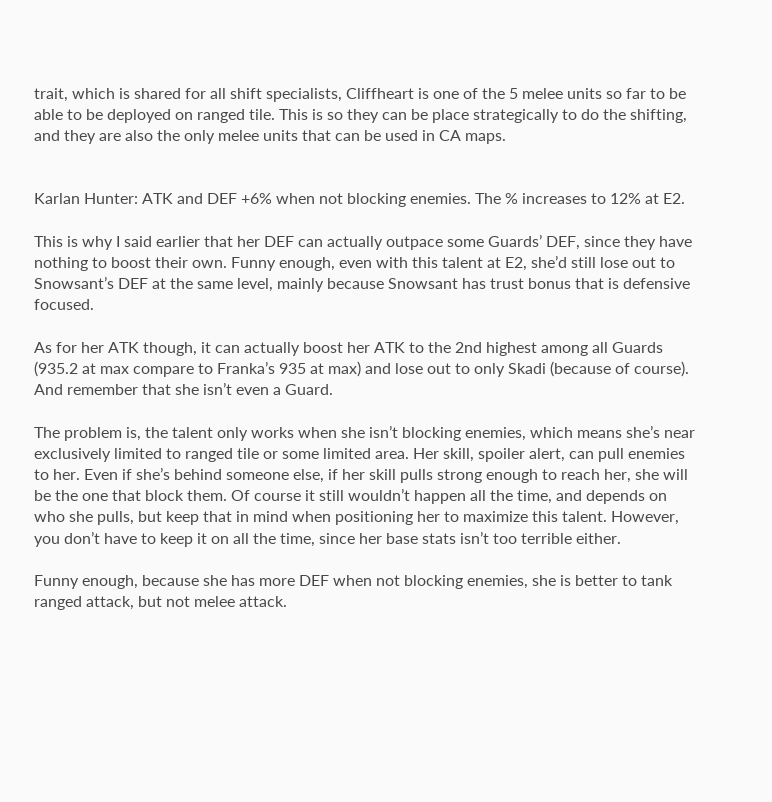trait, which is shared for all shift specialists, Cliffheart is one of the 5 melee units so far to be able to be deployed on ranged tile. This is so they can be place strategically to do the shifting, and they are also the only melee units that can be used in CA maps.


Karlan Hunter: ATK and DEF +6% when not blocking enemies. The % increases to 12% at E2.

This is why I said earlier that her DEF can actually outpace some Guards’ DEF, since they have nothing to boost their own. Funny enough, even with this talent at E2, she’d still lose out to Snowsant’s DEF at the same level, mainly because Snowsant has trust bonus that is defensive focused.

As for her ATK though, it can actually boost her ATK to the 2nd highest among all Guards (935.2 at max compare to Franka’s 935 at max) and lose out to only Skadi (because of course). And remember that she isn’t even a Guard.

The problem is, the talent only works when she isn’t blocking enemies, which means she’s near exclusively limited to ranged tile or some limited area. Her skill, spoiler alert, can pull enemies to her. Even if she’s behind someone else, if her skill pulls strong enough to reach her, she will be the one that block them. Of course it still wouldn’t happen all the time, and depends on who she pulls, but keep that in mind when positioning her to maximize this talent. However, you don’t have to keep it on all the time, since her base stats isn’t too terrible either.

Funny enough, because she has more DEF when not blocking enemies, she is better to tank ranged attack, but not melee attack.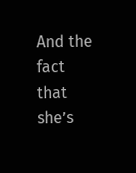And the fact that she’s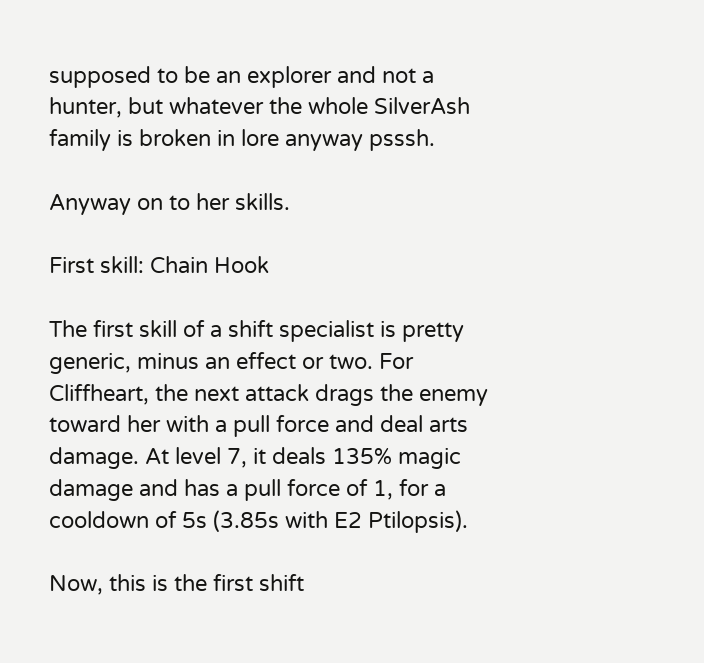supposed to be an explorer and not a hunter, but whatever the whole SilverAsh family is broken in lore anyway psssh.

Anyway on to her skills.

First skill: Chain Hook

The first skill of a shift specialist is pretty generic, minus an effect or two. For Cliffheart, the next attack drags the enemy toward her with a pull force and deal arts damage. At level 7, it deals 135% magic damage and has a pull force of 1, for a cooldown of 5s (3.85s with E2 Ptilopsis).

Now, this is the first shift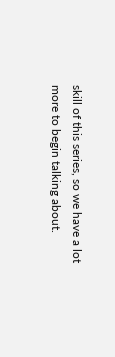skill of this series, so we have a lot more to begin talking about.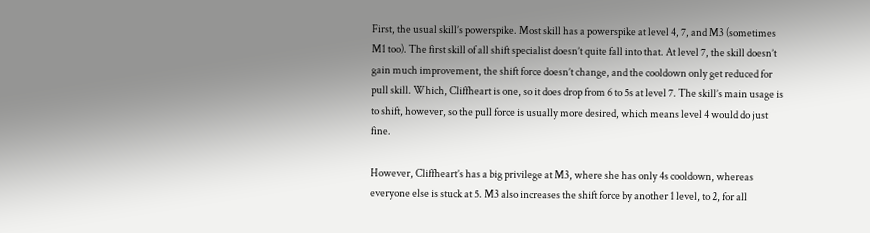First, the usual skill’s powerspike. Most skill has a powerspike at level 4, 7, and M3 (sometimes M1 too). The first skill of all shift specialist doesn’t quite fall into that. At level 7, the skill doesn’t gain much improvement, the shift force doesn’t change, and the cooldown only get reduced for pull skill. Which, Cliffheart is one, so it does drop from 6 to 5s at level 7. The skill’s main usage is to shift, however, so the pull force is usually more desired, which means level 4 would do just fine.

However, Cliffheart’s has a big privilege at M3, where she has only 4s cooldown, whereas everyone else is stuck at 5. M3 also increases the shift force by another 1 level, to 2, for all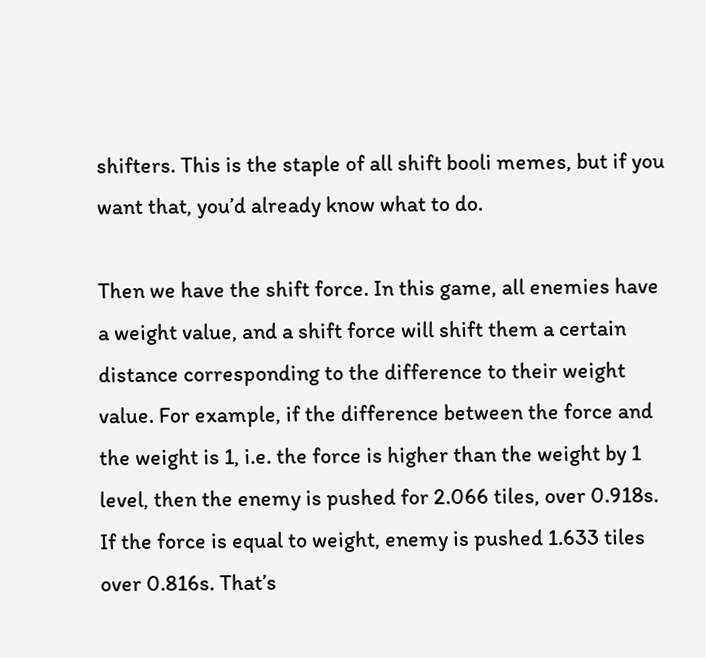shifters. This is the staple of all shift booli memes, but if you want that, you’d already know what to do.

Then we have the shift force. In this game, all enemies have a weight value, and a shift force will shift them a certain distance corresponding to the difference to their weight value. For example, if the difference between the force and the weight is 1, i.e. the force is higher than the weight by 1 level, then the enemy is pushed for 2.066 tiles, over 0.918s. If the force is equal to weight, enemy is pushed 1.633 tiles over 0.816s. That’s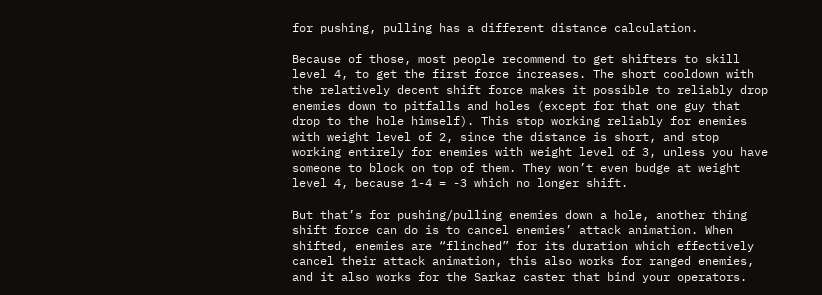for pushing, pulling has a different distance calculation.

Because of those, most people recommend to get shifters to skill level 4, to get the first force increases. The short cooldown with the relatively decent shift force makes it possible to reliably drop enemies down to pitfalls and holes (except for that one guy that drop to the hole himself). This stop working reliably for enemies with weight level of 2, since the distance is short, and stop working entirely for enemies with weight level of 3, unless you have someone to block on top of them. They won’t even budge at weight level 4, because 1-4 = -3 which no longer shift.

But that’s for pushing/pulling enemies down a hole, another thing shift force can do is to cancel enemies’ attack animation. When shifted, enemies are “flinched” for its duration which effectively cancel their attack animation, this also works for ranged enemies, and it also works for the Sarkaz caster that bind your operators.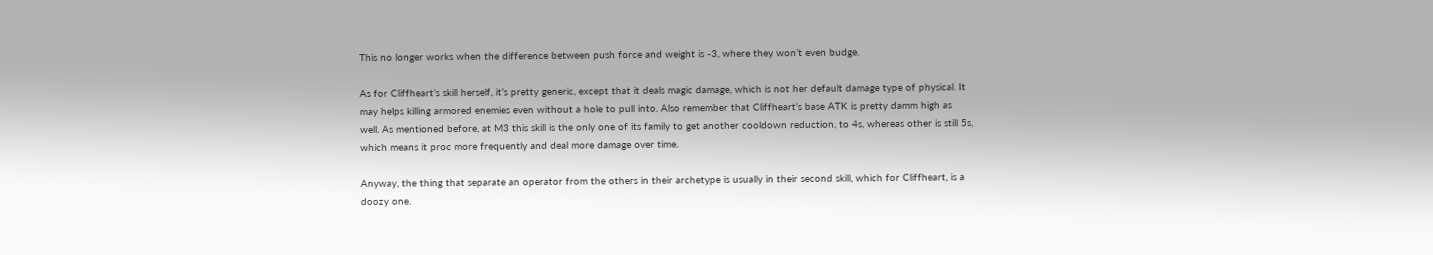This no longer works when the difference between push force and weight is -3, where they won’t even budge.

As for Cliffheart’s skill herself, it’s pretty generic, except that it deals magic damage, which is not her default damage type of physical. It may helps killing armored enemies even without a hole to pull into. Also remember that Cliffheart’s base ATK is pretty damm high as well. As mentioned before, at M3 this skill is the only one of its family to get another cooldown reduction, to 4s, whereas other is still 5s, which means it proc more frequently and deal more damage over time.

Anyway, the thing that separate an operator from the others in their archetype is usually in their second skill, which for Cliffheart, is a doozy one.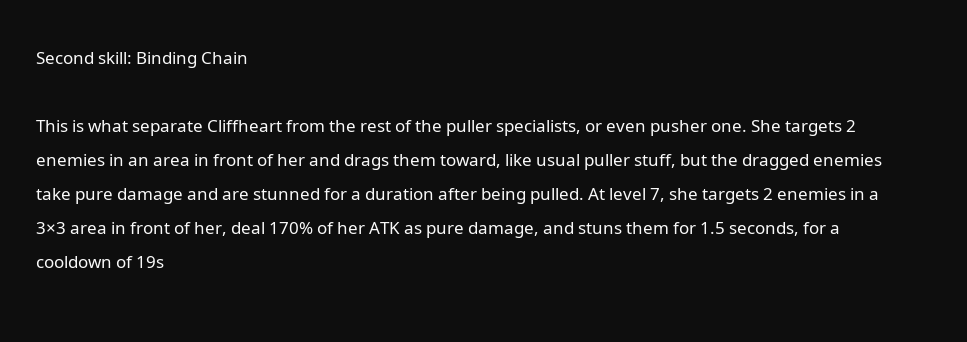Second skill: Binding Chain

This is what separate Cliffheart from the rest of the puller specialists, or even pusher one. She targets 2 enemies in an area in front of her and drags them toward, like usual puller stuff, but the dragged enemies take pure damage and are stunned for a duration after being pulled. At level 7, she targets 2 enemies in a 3×3 area in front of her, deal 170% of her ATK as pure damage, and stuns them for 1.5 seconds, for a cooldown of 19s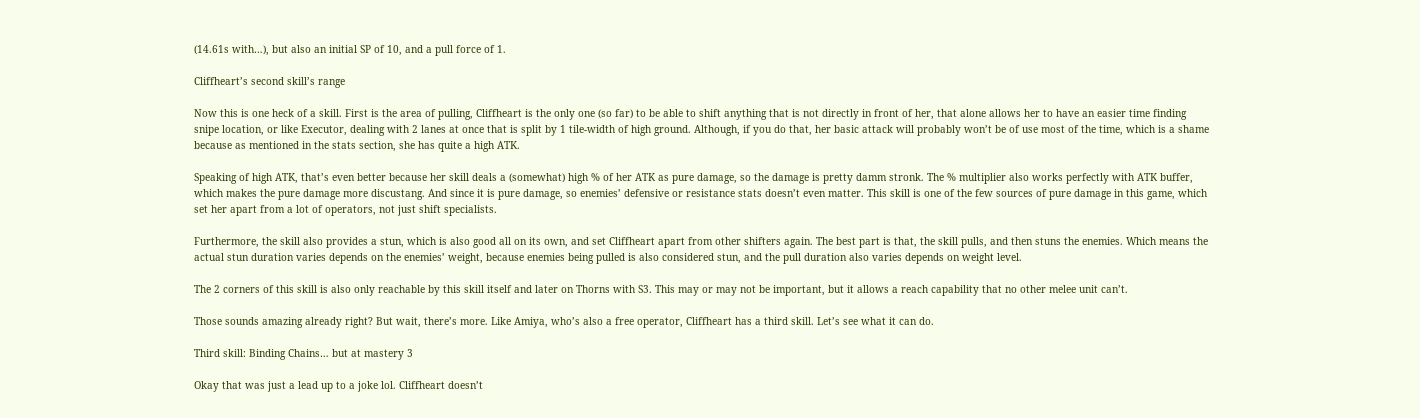(14.61s with…), but also an initial SP of 10, and a pull force of 1.

Cliffheart’s second skill’s range

Now this is one heck of a skill. First is the area of pulling, Cliffheart is the only one (so far) to be able to shift anything that is not directly in front of her, that alone allows her to have an easier time finding snipe location, or like Executor, dealing with 2 lanes at once that is split by 1 tile-width of high ground. Although, if you do that, her basic attack will probably won’t be of use most of the time, which is a shame because as mentioned in the stats section, she has quite a high ATK.

Speaking of high ATK, that’s even better because her skill deals a (somewhat) high % of her ATK as pure damage, so the damage is pretty damm stronk. The % multiplier also works perfectly with ATK buffer, which makes the pure damage more discustang. And since it is pure damage, so enemies’ defensive or resistance stats doesn’t even matter. This skill is one of the few sources of pure damage in this game, which set her apart from a lot of operators, not just shift specialists.

Furthermore, the skill also provides a stun, which is also good all on its own, and set Cliffheart apart from other shifters again. The best part is that, the skill pulls, and then stuns the enemies. Which means the actual stun duration varies depends on the enemies’ weight, because enemies being pulled is also considered stun, and the pull duration also varies depends on weight level.

The 2 corners of this skill is also only reachable by this skill itself and later on Thorns with S3. This may or may not be important, but it allows a reach capability that no other melee unit can’t.

Those sounds amazing already right? But wait, there’s more. Like Amiya, who’s also a free operator, Cliffheart has a third skill. Let’s see what it can do.

Third skill: Binding Chains… but at mastery 3

Okay that was just a lead up to a joke lol. Cliffheart doesn’t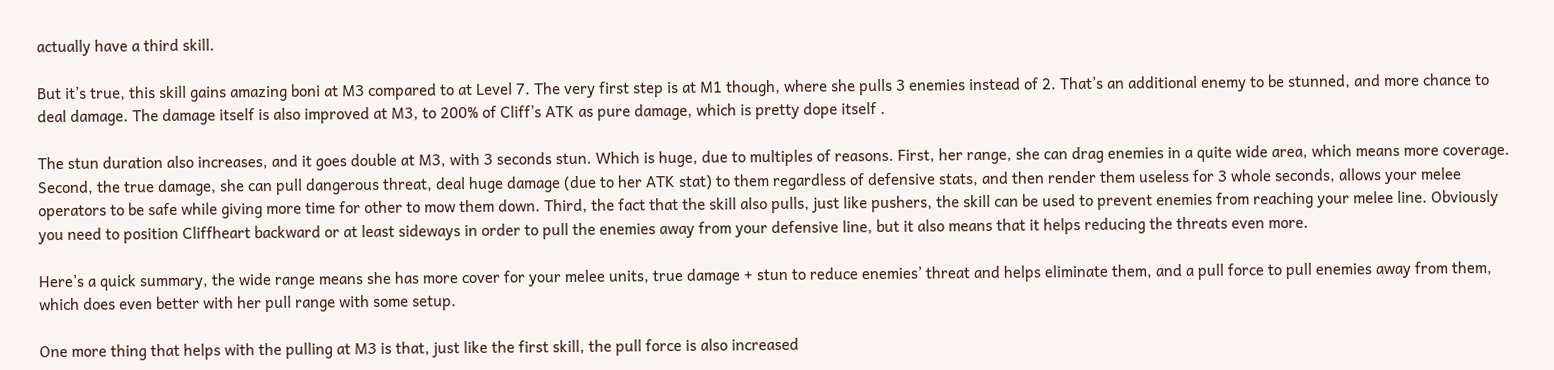actually have a third skill.

But it’s true, this skill gains amazing boni at M3 compared to at Level 7. The very first step is at M1 though, where she pulls 3 enemies instead of 2. That’s an additional enemy to be stunned, and more chance to deal damage. The damage itself is also improved at M3, to 200% of Cliff’s ATK as pure damage, which is pretty dope itself .

The stun duration also increases, and it goes double at M3, with 3 seconds stun. Which is huge, due to multiples of reasons. First, her range, she can drag enemies in a quite wide area, which means more coverage. Second, the true damage, she can pull dangerous threat, deal huge damage (due to her ATK stat) to them regardless of defensive stats, and then render them useless for 3 whole seconds, allows your melee operators to be safe while giving more time for other to mow them down. Third, the fact that the skill also pulls, just like pushers, the skill can be used to prevent enemies from reaching your melee line. Obviously you need to position Cliffheart backward or at least sideways in order to pull the enemies away from your defensive line, but it also means that it helps reducing the threats even more.

Here’s a quick summary, the wide range means she has more cover for your melee units, true damage + stun to reduce enemies’ threat and helps eliminate them, and a pull force to pull enemies away from them, which does even better with her pull range with some setup.

One more thing that helps with the pulling at M3 is that, just like the first skill, the pull force is also increased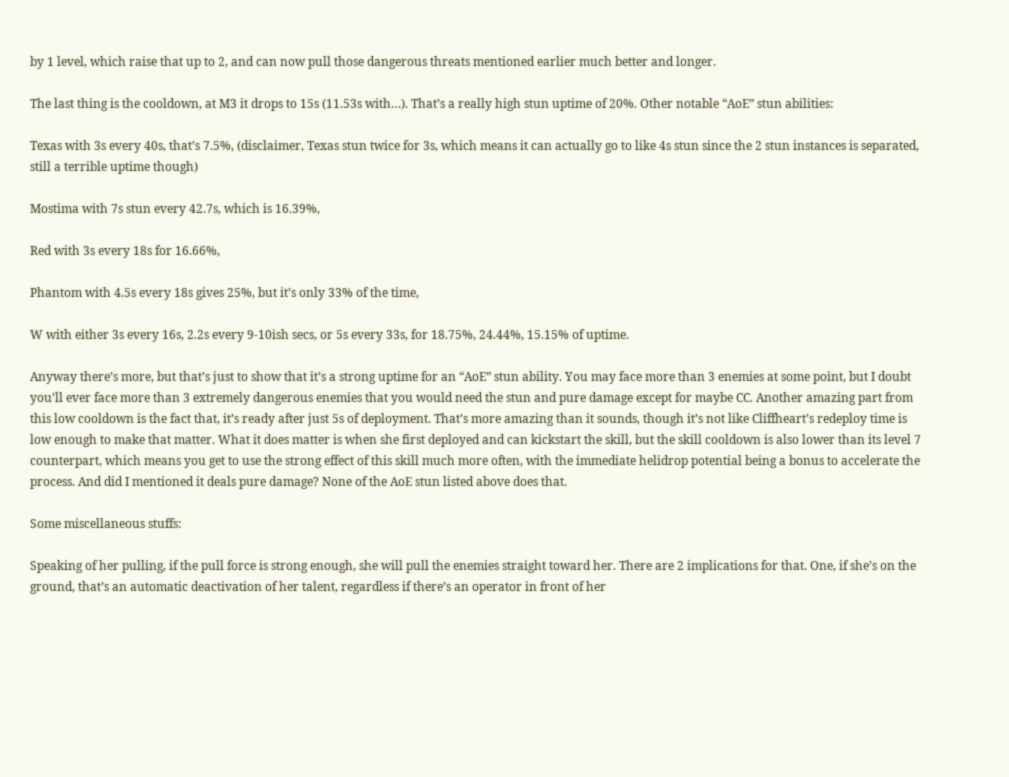by 1 level, which raise that up to 2, and can now pull those dangerous threats mentioned earlier much better and longer.

The last thing is the cooldown, at M3 it drops to 15s (11.53s with…). That’s a really high stun uptime of 20%. Other notable “AoE” stun abilities:

Texas with 3s every 40s, that’s 7.5%, (disclaimer, Texas stun twice for 3s, which means it can actually go to like 4s stun since the 2 stun instances is separated, still a terrible uptime though)

Mostima with 7s stun every 42.7s, which is 16.39%,

Red with 3s every 18s for 16.66%,

Phantom with 4.5s every 18s gives 25%, but it’s only 33% of the time,

W with either 3s every 16s, 2.2s every 9-10ish secs, or 5s every 33s, for 18.75%, 24.44%, 15.15% of uptime.

Anyway there’s more, but that’s just to show that it’s a strong uptime for an “AoE” stun ability. You may face more than 3 enemies at some point, but I doubt you’ll ever face more than 3 extremely dangerous enemies that you would need the stun and pure damage except for maybe CC. Another amazing part from this low cooldown is the fact that, it’s ready after just 5s of deployment. That’s more amazing than it sounds, though it’s not like Cliffheart’s redeploy time is low enough to make that matter. What it does matter is when she first deployed and can kickstart the skill, but the skill cooldown is also lower than its level 7 counterpart, which means you get to use the strong effect of this skill much more often, with the immediate helidrop potential being a bonus to accelerate the process. And did I mentioned it deals pure damage? None of the AoE stun listed above does that.

Some miscellaneous stuffs:

Speaking of her pulling, if the pull force is strong enough, she will pull the enemies straight toward her. There are 2 implications for that. One, if she’s on the ground, that’s an automatic deactivation of her talent, regardless if there’s an operator in front of her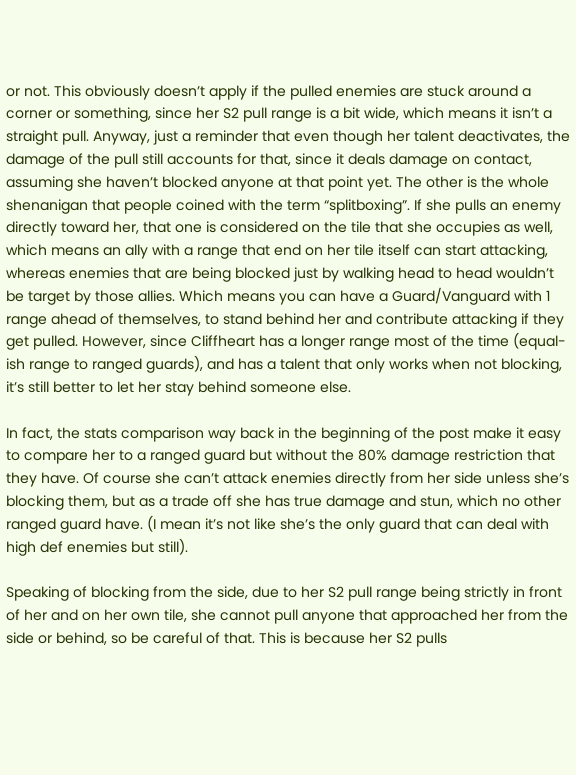or not. This obviously doesn’t apply if the pulled enemies are stuck around a corner or something, since her S2 pull range is a bit wide, which means it isn’t a straight pull. Anyway, just a reminder that even though her talent deactivates, the damage of the pull still accounts for that, since it deals damage on contact, assuming she haven’t blocked anyone at that point yet. The other is the whole shenanigan that people coined with the term “splitboxing”. If she pulls an enemy directly toward her, that one is considered on the tile that she occupies as well, which means an ally with a range that end on her tile itself can start attacking, whereas enemies that are being blocked just by walking head to head wouldn’t be target by those allies. Which means you can have a Guard/Vanguard with 1 range ahead of themselves, to stand behind her and contribute attacking if they get pulled. However, since Cliffheart has a longer range most of the time (equal-ish range to ranged guards), and has a talent that only works when not blocking, it’s still better to let her stay behind someone else.

In fact, the stats comparison way back in the beginning of the post make it easy to compare her to a ranged guard but without the 80% damage restriction that they have. Of course she can’t attack enemies directly from her side unless she’s blocking them, but as a trade off she has true damage and stun, which no other ranged guard have. (I mean it’s not like she’s the only guard that can deal with high def enemies but still).

Speaking of blocking from the side, due to her S2 pull range being strictly in front of her and on her own tile, she cannot pull anyone that approached her from the side or behind, so be careful of that. This is because her S2 pulls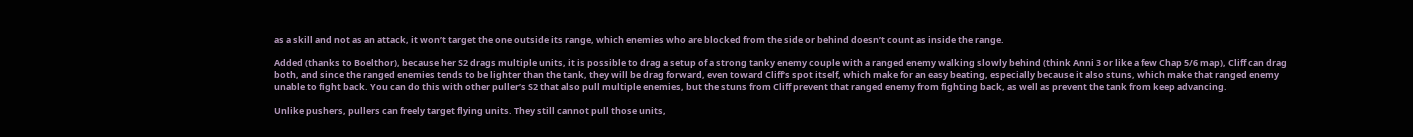as a skill and not as an attack, it won’t target the one outside its range, which enemies who are blocked from the side or behind doesn’t count as inside the range.

Added (thanks to Boelthor), because her S2 drags multiple units, it is possible to drag a setup of a strong tanky enemy couple with a ranged enemy walking slowly behind (think Anni 3 or like a few Chap 5/6 map), Cliff can drag both, and since the ranged enemies tends to be lighter than the tank, they will be drag forward, even toward Cliff’s spot itself, which make for an easy beating, especially because it also stuns, which make that ranged enemy unable to fight back. You can do this with other puller’s S2 that also pull multiple enemies, but the stuns from Cliff prevent that ranged enemy from fighting back, as well as prevent the tank from keep advancing.

Unlike pushers, pullers can freely target flying units. They still cannot pull those units,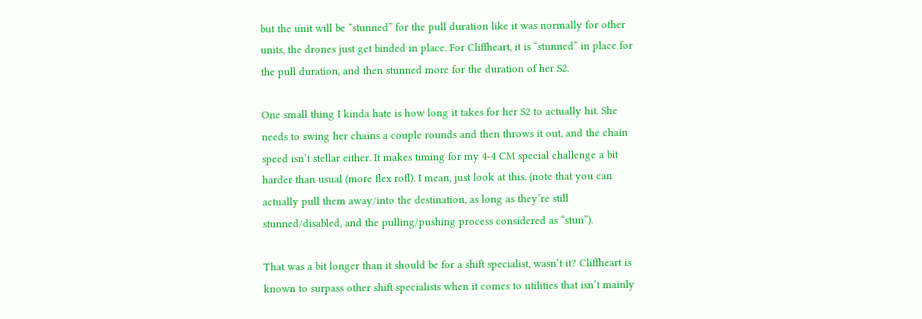but the unit will be “stunned” for the pull duration like it was normally for other units, the drones just get binded in place. For Cliffheart, it is “stunned” in place for the pull duration, and then stunned more for the duration of her S2.

One small thing I kinda hate is how long it takes for her S2 to actually hit. She needs to swing her chains a couple rounds and then throws it out, and the chain speed isn’t stellar either. It makes timing for my 4-4 CM special challenge a bit harder than usual (more flex rofl). I mean, just look at this. (note that you can actually pull them away/into the destination, as long as they’re still stunned/disabled, and the pulling/pushing process considered as “stun”).

That was a bit longer than it should be for a shift specialist, wasn’t it? Cliffheart is known to surpass other shift specialists when it comes to utilities that isn’t mainly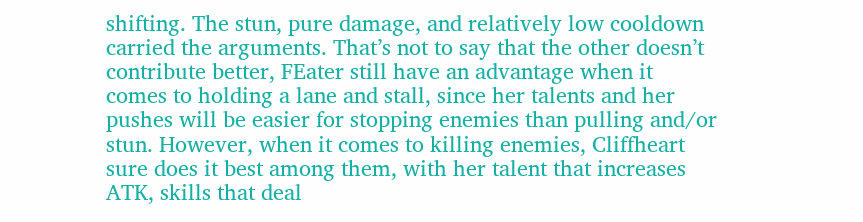shifting. The stun, pure damage, and relatively low cooldown carried the arguments. That’s not to say that the other doesn’t contribute better, FEater still have an advantage when it comes to holding a lane and stall, since her talents and her pushes will be easier for stopping enemies than pulling and/or stun. However, when it comes to killing enemies, Cliffheart sure does it best among them, with her talent that increases ATK, skills that deal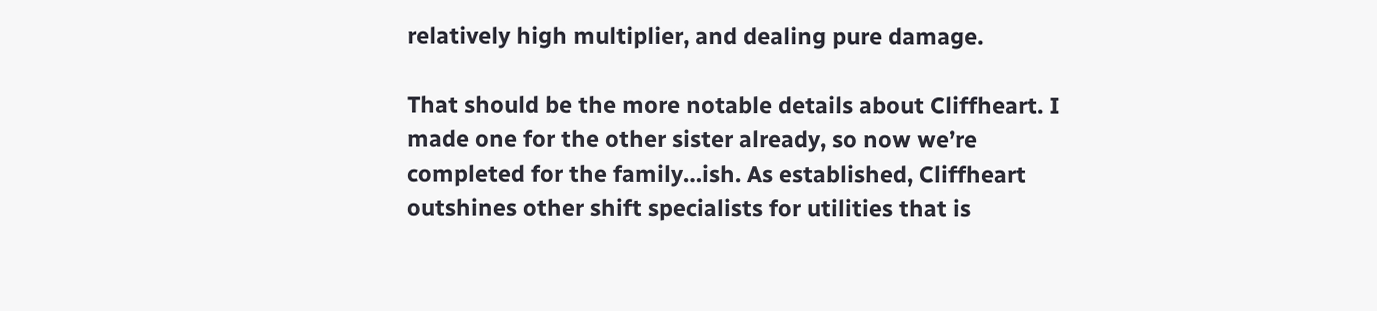relatively high multiplier, and dealing pure damage.

That should be the more notable details about Cliffheart. I made one for the other sister already, so now we’re completed for the family…ish. As established, Cliffheart outshines other shift specialists for utilities that is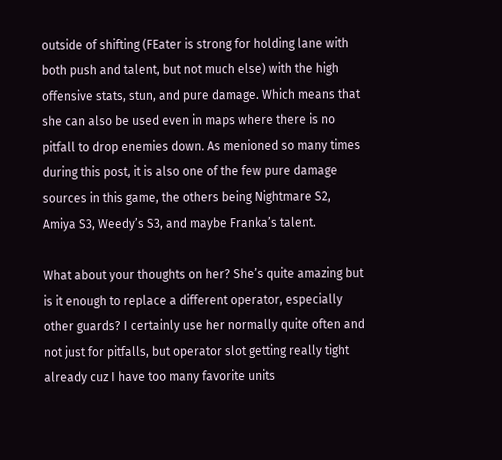outside of shifting (FEater is strong for holding lane with both push and talent, but not much else) with the high offensive stats, stun, and pure damage. Which means that she can also be used even in maps where there is no pitfall to drop enemies down. As menioned so many times during this post, it is also one of the few pure damage sources in this game, the others being Nightmare S2, Amiya S3, Weedy’s S3, and maybe Franka’s talent.

What about your thoughts on her? She’s quite amazing but is it enough to replace a different operator, especially other guards? I certainly use her normally quite often and not just for pitfalls, but operator slot getting really tight already cuz I have too many favorite units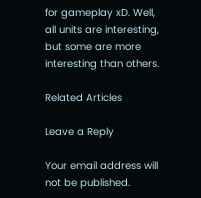for gameplay xD. Well, all units are interesting, but some are more interesting than others.

Related Articles

Leave a Reply

Your email address will not be published.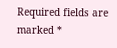Required fields are marked *